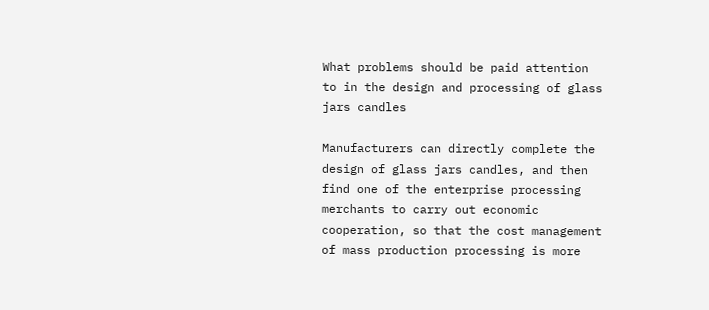What problems should be paid attention to in the design and processing of glass jars candles

Manufacturers can directly complete the design of glass jars candles, and then find one of the enterprise processing merchants to carry out economic cooperation, so that the cost management of mass production processing is more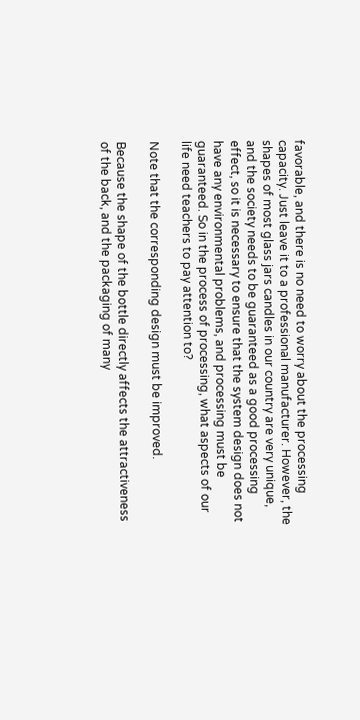favorable, and there is no need to worry about the processing capacity. Just leave it to a professional manufacturer. However, the shapes of most glass jars candles in our country are very unique, and the society needs to be guaranteed as a good processing effect, so it is necessary to ensure that the system design does not have any environmental problems, and processing must be guaranteed. So in the process of processing, what aspects of our life need teachers to pay attention to?

Note that the corresponding design must be improved.

Because the shape of the bottle directly affects the attractiveness of the back, and the packaging of many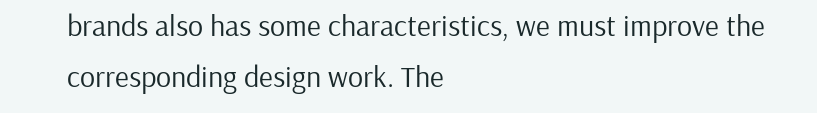brands also has some characteristics, we must improve the corresponding design work. The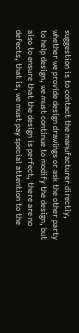suggestion is to contact the manufacturer directly, whether we provide design drawings or ask the other party to help design, we must continue to modify the design, but also to ensure that the design is perfect, there are no defects, that is, we must pay special attention to the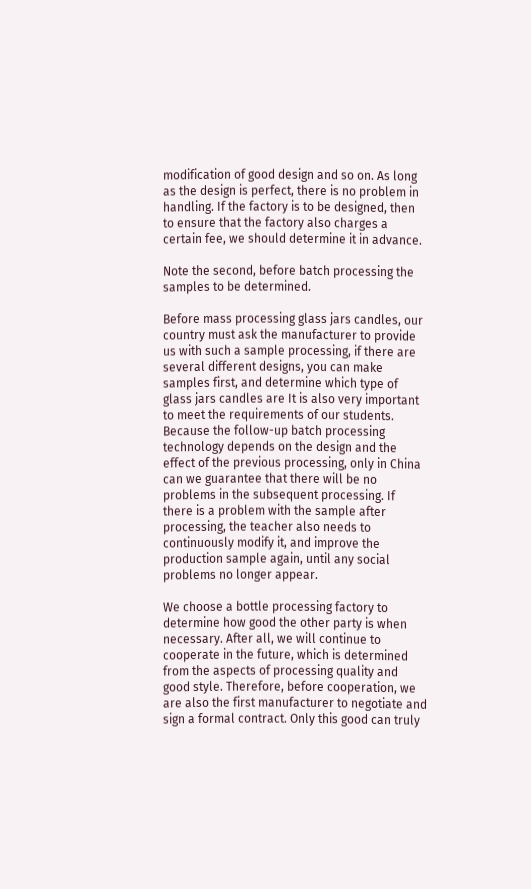modification of good design and so on. As long as the design is perfect, there is no problem in handling. If the factory is to be designed, then to ensure that the factory also charges a certain fee, we should determine it in advance.

Note the second, before batch processing the samples to be determined.

Before mass processing glass jars candles, our country must ask the manufacturer to provide us with such a sample processing, if there are several different designs, you can make samples first, and determine which type of glass jars candles are It is also very important to meet the requirements of our students. Because the follow-up batch processing technology depends on the design and the effect of the previous processing, only in China can we guarantee that there will be no problems in the subsequent processing. If there is a problem with the sample after processing, the teacher also needs to continuously modify it, and improve the production sample again, until any social problems no longer appear.

We choose a bottle processing factory to determine how good the other party is when necessary. After all, we will continue to cooperate in the future, which is determined from the aspects of processing quality and good style. Therefore, before cooperation, we are also the first manufacturer to negotiate and sign a formal contract. Only this good can truly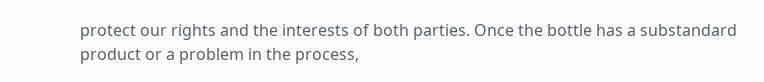protect our rights and the interests of both parties. Once the bottle has a substandard product or a problem in the process,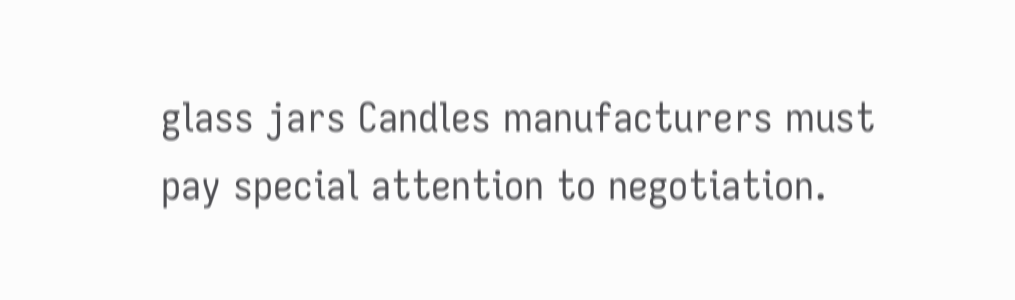glass jars Candles manufacturers must pay special attention to negotiation.